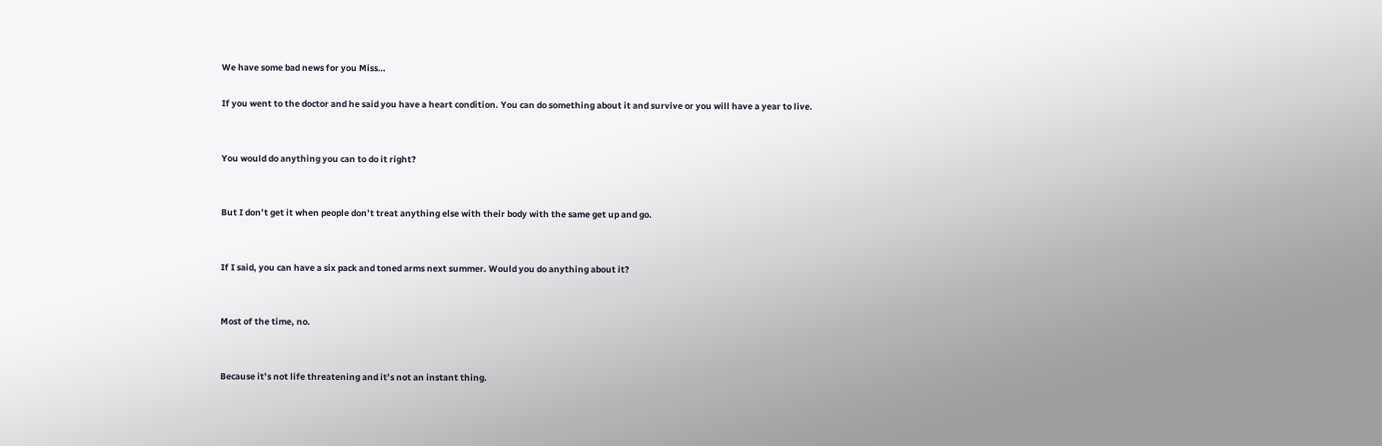We have some bad news for you Miss…

If you went to the doctor and he said you have a heart condition. You can do something about it and survive or you will have a year to live.


You would do anything you can to do it right?


But I don’t get it when people don’t treat anything else with their body with the same get up and go.


If I said, you can have a six pack and toned arms next summer. Would you do anything about it?


Most of the time, no.


Because it’s not life threatening and it’s not an instant thing.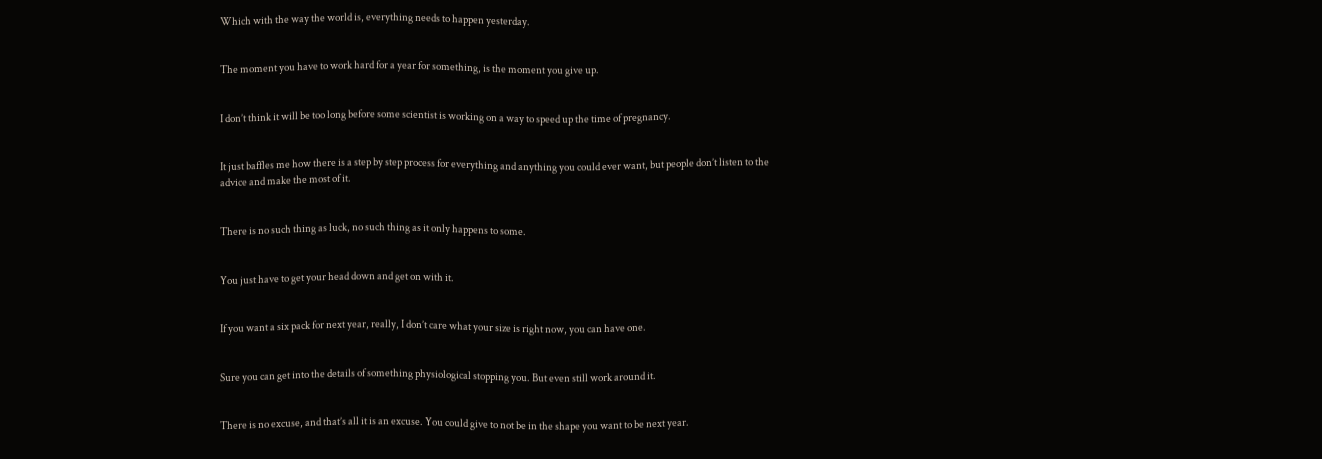Which with the way the world is, everything needs to happen yesterday.


The moment you have to work hard for a year for something, is the moment you give up.


I don’t think it will be too long before some scientist is working on a way to speed up the time of pregnancy.


It just baffles me how there is a step by step process for everything and anything you could ever want, but people don’t listen to the advice and make the most of it.


There is no such thing as luck, no such thing as it only happens to some.


You just have to get your head down and get on with it.


If you want a six pack for next year, really, I don’t care what your size is right now, you can have one.


Sure you can get into the details of something physiological stopping you. But even still work around it.


There is no excuse, and that’s all it is an excuse. You could give to not be in the shape you want to be next year.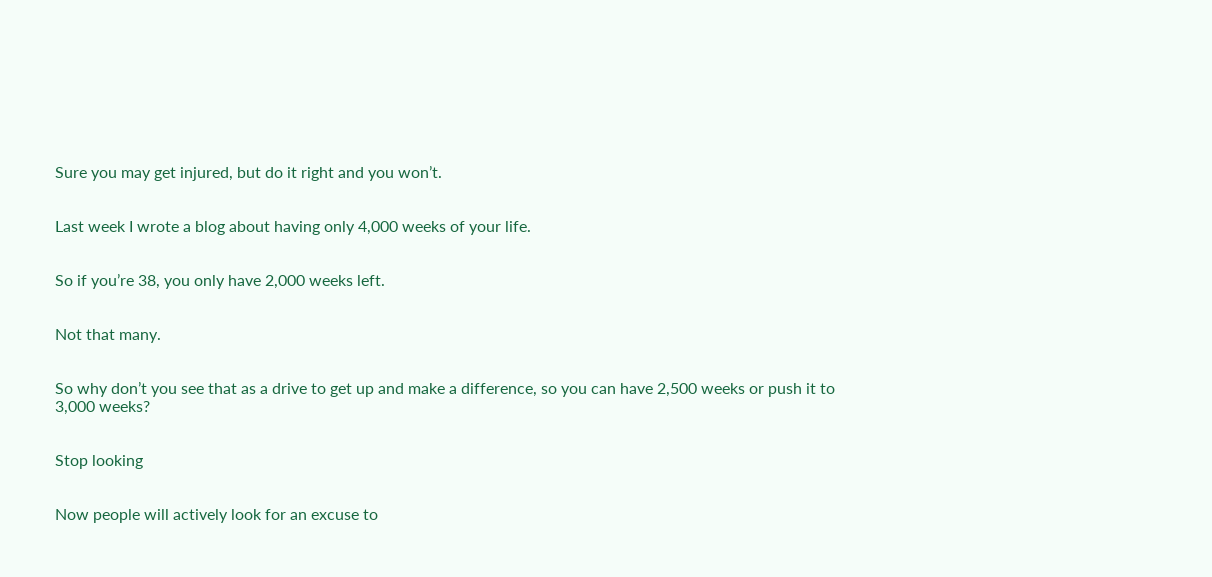Sure you may get injured, but do it right and you won’t.


Last week I wrote a blog about having only 4,000 weeks of your life.


So if you’re 38, you only have 2,000 weeks left.


Not that many.


So why don’t you see that as a drive to get up and make a difference, so you can have 2,500 weeks or push it to 3,000 weeks?


Stop looking


Now people will actively look for an excuse to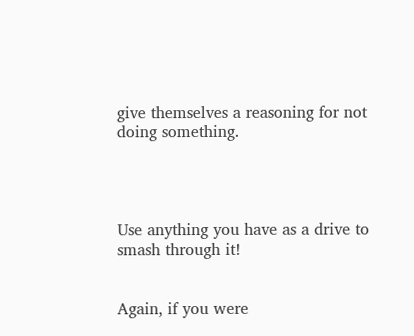give themselves a reasoning for not doing something.




Use anything you have as a drive to smash through it!


Again, if you were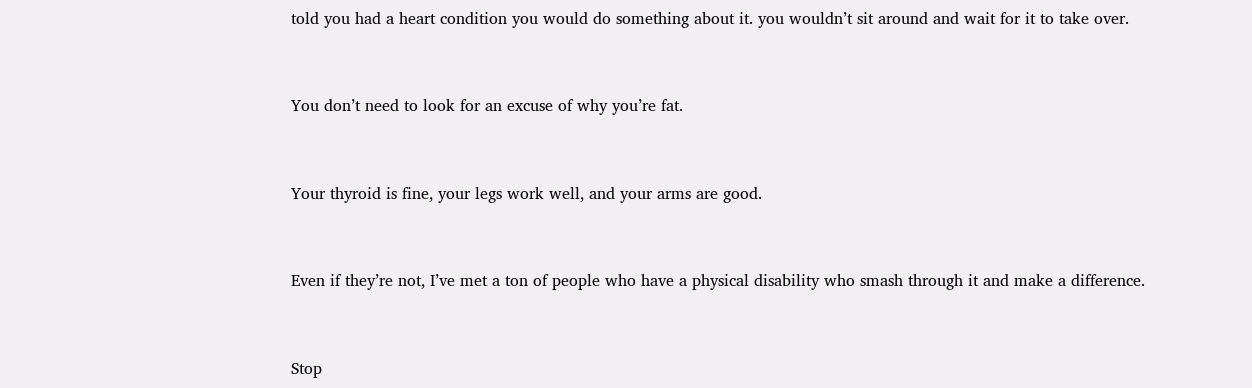told you had a heart condition you would do something about it. you wouldn’t sit around and wait for it to take over.


You don’t need to look for an excuse of why you’re fat.


Your thyroid is fine, your legs work well, and your arms are good.


Even if they’re not, I’ve met a ton of people who have a physical disability who smash through it and make a difference.


Stop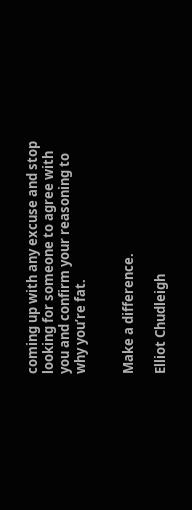coming up with any excuse and stop looking for someone to agree with you and confirm your reasoning to why you’re fat.


Make a difference.

Elliot Chudleigh